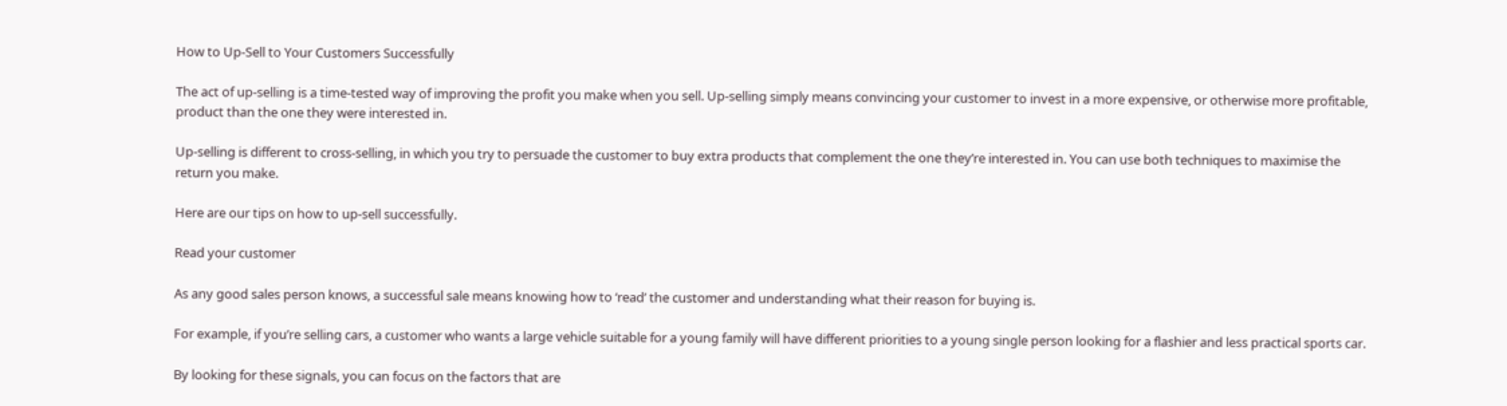How to Up-Sell to Your Customers Successfully

The act of up-selling is a time-tested way of improving the profit you make when you sell. Up-selling simply means convincing your customer to invest in a more expensive, or otherwise more profitable, product than the one they were interested in.

Up-selling is different to cross-selling, in which you try to persuade the customer to buy extra products that complement the one they’re interested in. You can use both techniques to maximise the return you make.

Here are our tips on how to up-sell successfully.

Read your customer

As any good sales person knows, a successful sale means knowing how to ‘read’ the customer and understanding what their reason for buying is.

For example, if you’re selling cars, a customer who wants a large vehicle suitable for a young family will have different priorities to a young single person looking for a flashier and less practical sports car.

By looking for these signals, you can focus on the factors that are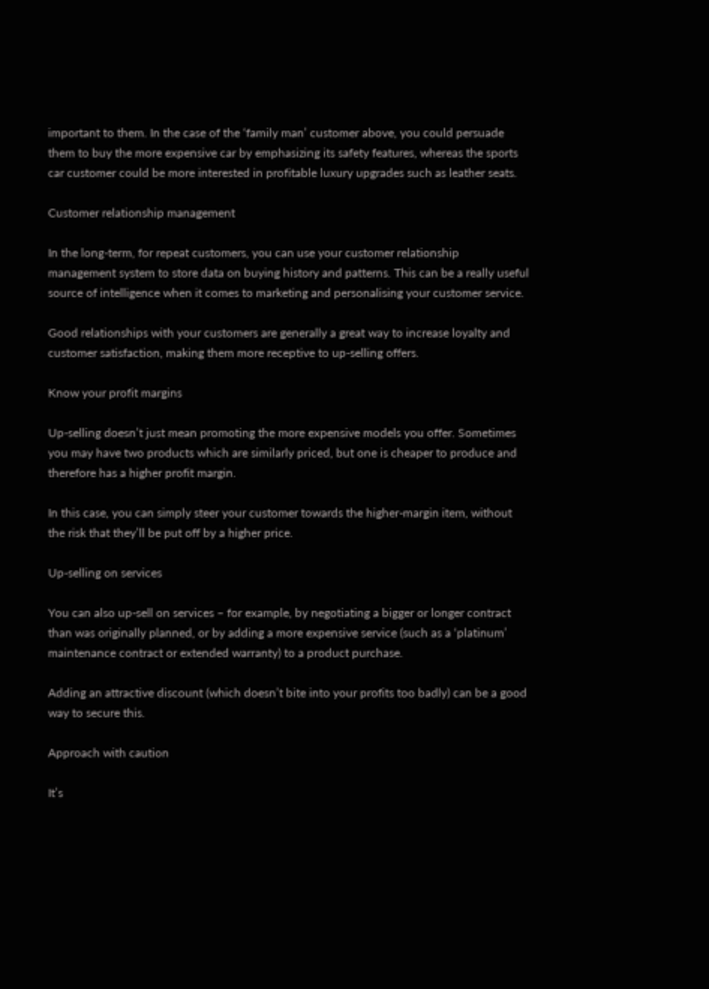important to them. In the case of the ‘family man’ customer above, you could persuade them to buy the more expensive car by emphasizing its safety features, whereas the sports car customer could be more interested in profitable luxury upgrades such as leather seats.

Customer relationship management

In the long-term, for repeat customers, you can use your customer relationship management system to store data on buying history and patterns. This can be a really useful source of intelligence when it comes to marketing and personalising your customer service.

Good relationships with your customers are generally a great way to increase loyalty and customer satisfaction, making them more receptive to up-selling offers.

Know your profit margins

Up-selling doesn’t just mean promoting the more expensive models you offer. Sometimes you may have two products which are similarly priced, but one is cheaper to produce and therefore has a higher profit margin.

In this case, you can simply steer your customer towards the higher-margin item, without the risk that they’ll be put off by a higher price.

Up-selling on services

You can also up-sell on services – for example, by negotiating a bigger or longer contract than was originally planned, or by adding a more expensive service (such as a ‘platinum’ maintenance contract or extended warranty) to a product purchase.

Adding an attractive discount (which doesn’t bite into your profits too badly) can be a good way to secure this.

Approach with caution

It’s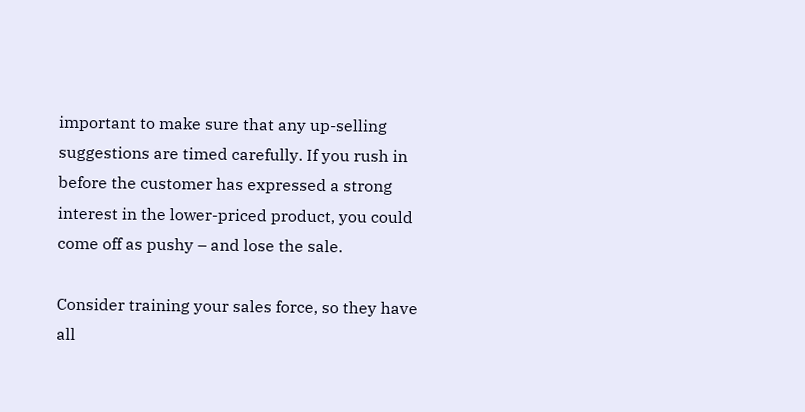important to make sure that any up-selling suggestions are timed carefully. If you rush in before the customer has expressed a strong interest in the lower-priced product, you could come off as pushy – and lose the sale.

Consider training your sales force, so they have all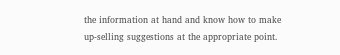the information at hand and know how to make up-selling suggestions at the appropriate point.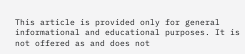This article is provided only for general informational and educational purposes. It is not offered as and does not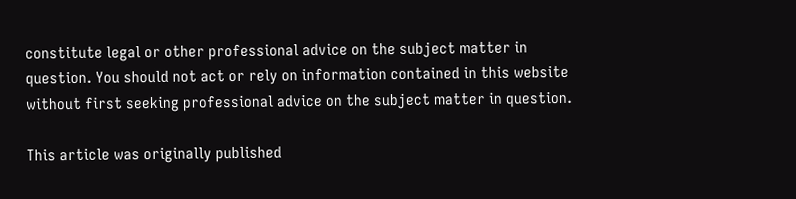constitute legal or other professional advice on the subject matter in question. You should not act or rely on information contained in this website without first seeking professional advice on the subject matter in question.

This article was originally published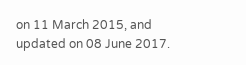on 11 March 2015, and updated on 08 June 2017.